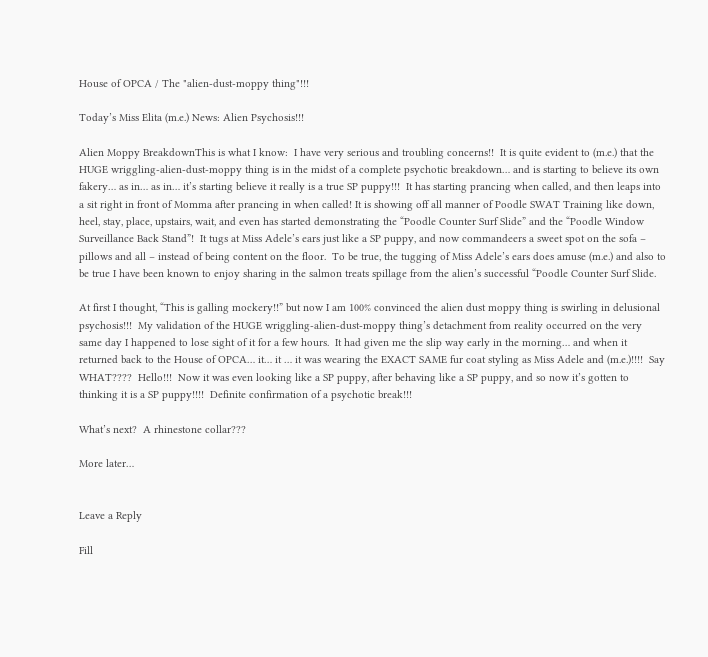House of OPCA / The "alien-dust-moppy thing"!!!

Today’s Miss Elita (m.e.) News: Alien Psychosis!!!

Alien Moppy BreakdownThis is what I know:  I have very serious and troubling concerns!!  It is quite evident to (m.e.) that the HUGE wriggling-alien-dust-moppy thing is in the midst of a complete psychotic breakdown… and is starting to believe its own fakery… as in… as in… it’s starting believe it really is a true SP puppy!!!  It has starting prancing when called, and then leaps into a sit right in front of Momma after prancing in when called! It is showing off all manner of Poodle SWAT Training like down, heel, stay, place, upstairs, wait, and even has started demonstrating the “Poodle Counter Surf Slide” and the “Poodle Window Surveillance Back Stand”!  It tugs at Miss Adele’s ears just like a SP puppy, and now commandeers a sweet spot on the sofa – pillows and all – instead of being content on the floor.  To be true, the tugging of Miss Adele’s ears does amuse (m.e.) and also to be true I have been known to enjoy sharing in the salmon treats spillage from the alien’s successful “Poodle Counter Surf Slide.

At first I thought, “This is galling mockery!!” but now I am 100% convinced the alien dust moppy thing is swirling in delusional psychosis!!!  My validation of the HUGE wriggling-alien-dust-moppy thing’s detachment from reality occurred on the very same day I happened to lose sight of it for a few hours.  It had given me the slip way early in the morning… and when it returned back to the House of OPCA… it… it … it was wearing the EXACT SAME fur coat styling as Miss Adele and (m.e.)!!!!  Say WHAT????  Hello!!!  Now it was even looking like a SP puppy, after behaving like a SP puppy, and so now it’s gotten to thinking it is a SP puppy!!!!  Definite confirmation of a psychotic break!!!

What’s next?  A rhinestone collar???

More later…


Leave a Reply

Fill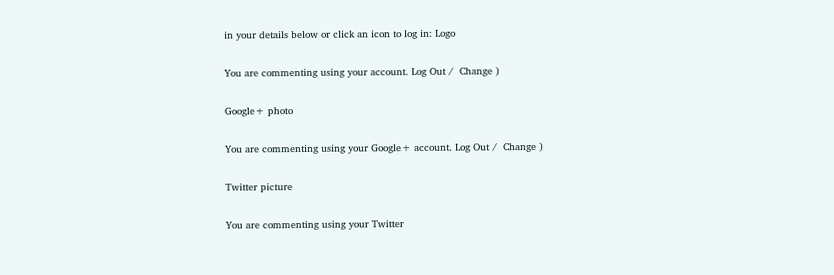in your details below or click an icon to log in: Logo

You are commenting using your account. Log Out /  Change )

Google+ photo

You are commenting using your Google+ account. Log Out /  Change )

Twitter picture

You are commenting using your Twitter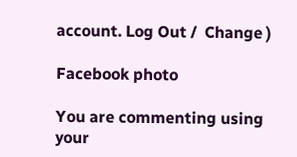account. Log Out /  Change )

Facebook photo

You are commenting using your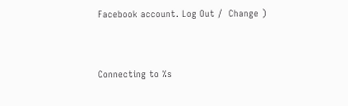Facebook account. Log Out /  Change )


Connecting to %s